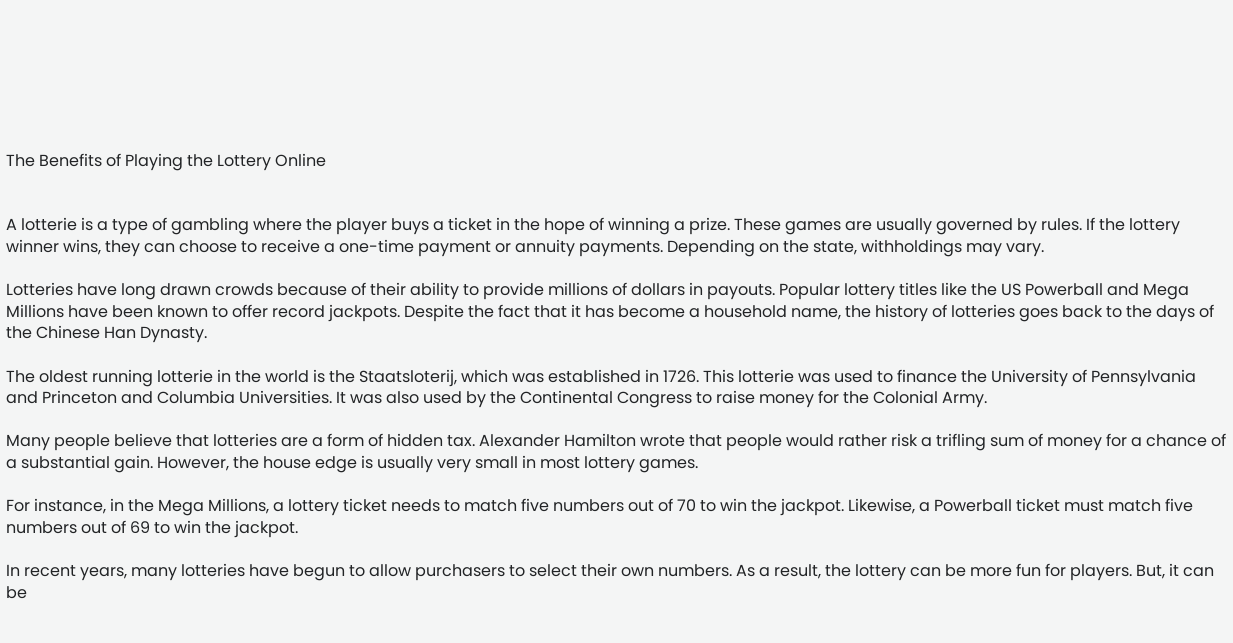The Benefits of Playing the Lottery Online


A lotterie is a type of gambling where the player buys a ticket in the hope of winning a prize. These games are usually governed by rules. If the lottery winner wins, they can choose to receive a one-time payment or annuity payments. Depending on the state, withholdings may vary.

Lotteries have long drawn crowds because of their ability to provide millions of dollars in payouts. Popular lottery titles like the US Powerball and Mega Millions have been known to offer record jackpots. Despite the fact that it has become a household name, the history of lotteries goes back to the days of the Chinese Han Dynasty.

The oldest running lotterie in the world is the Staatsloterij, which was established in 1726. This lotterie was used to finance the University of Pennsylvania and Princeton and Columbia Universities. It was also used by the Continental Congress to raise money for the Colonial Army.

Many people believe that lotteries are a form of hidden tax. Alexander Hamilton wrote that people would rather risk a trifling sum of money for a chance of a substantial gain. However, the house edge is usually very small in most lottery games.

For instance, in the Mega Millions, a lottery ticket needs to match five numbers out of 70 to win the jackpot. Likewise, a Powerball ticket must match five numbers out of 69 to win the jackpot.

In recent years, many lotteries have begun to allow purchasers to select their own numbers. As a result, the lottery can be more fun for players. But, it can be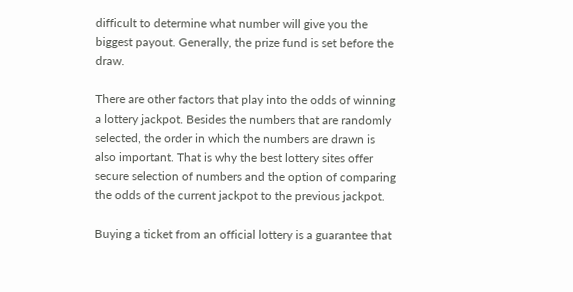difficult to determine what number will give you the biggest payout. Generally, the prize fund is set before the draw.

There are other factors that play into the odds of winning a lottery jackpot. Besides the numbers that are randomly selected, the order in which the numbers are drawn is also important. That is why the best lottery sites offer secure selection of numbers and the option of comparing the odds of the current jackpot to the previous jackpot.

Buying a ticket from an official lottery is a guarantee that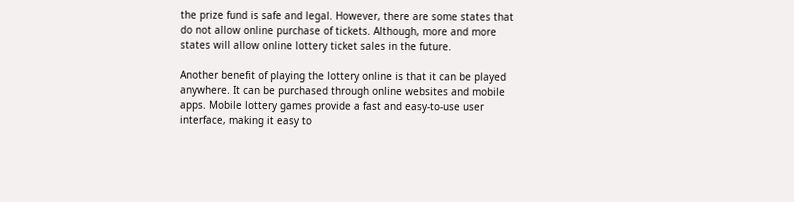the prize fund is safe and legal. However, there are some states that do not allow online purchase of tickets. Although, more and more states will allow online lottery ticket sales in the future.

Another benefit of playing the lottery online is that it can be played anywhere. It can be purchased through online websites and mobile apps. Mobile lottery games provide a fast and easy-to-use user interface, making it easy to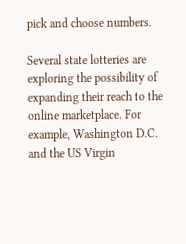pick and choose numbers.

Several state lotteries are exploring the possibility of expanding their reach to the online marketplace. For example, Washington D.C. and the US Virgin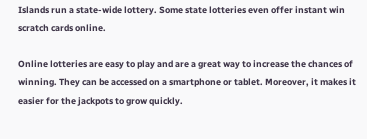Islands run a state-wide lottery. Some state lotteries even offer instant win scratch cards online.

Online lotteries are easy to play and are a great way to increase the chances of winning. They can be accessed on a smartphone or tablet. Moreover, it makes it easier for the jackpots to grow quickly.